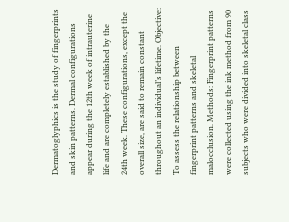Dermatoglyphics is the study of fingerprints and skin patterns. Dermal configurations appear during the 12th week of intrauterine life and are completely established by the 24th week. These configurations, except the overall size, are said to remain constant throughout an individual’s lifetime. Objective: To assess the relationship between fingerprint patterns and skeletal malocclusion. Methods: Fingerprint patterns were collected using the ink method from 90 subjects who were divided into skeletal class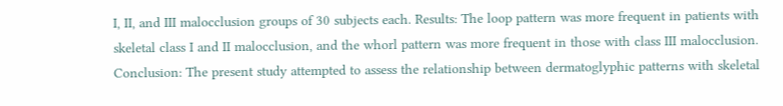I, II, and III malocclusion groups of 30 subjects each. Results: The loop pattern was more frequent in patients with skeletal class I and II malocclusion, and the whorl pattern was more frequent in those with class III malocclusion. Conclusion: The present study attempted to assess the relationship between dermatoglyphic patterns with skeletal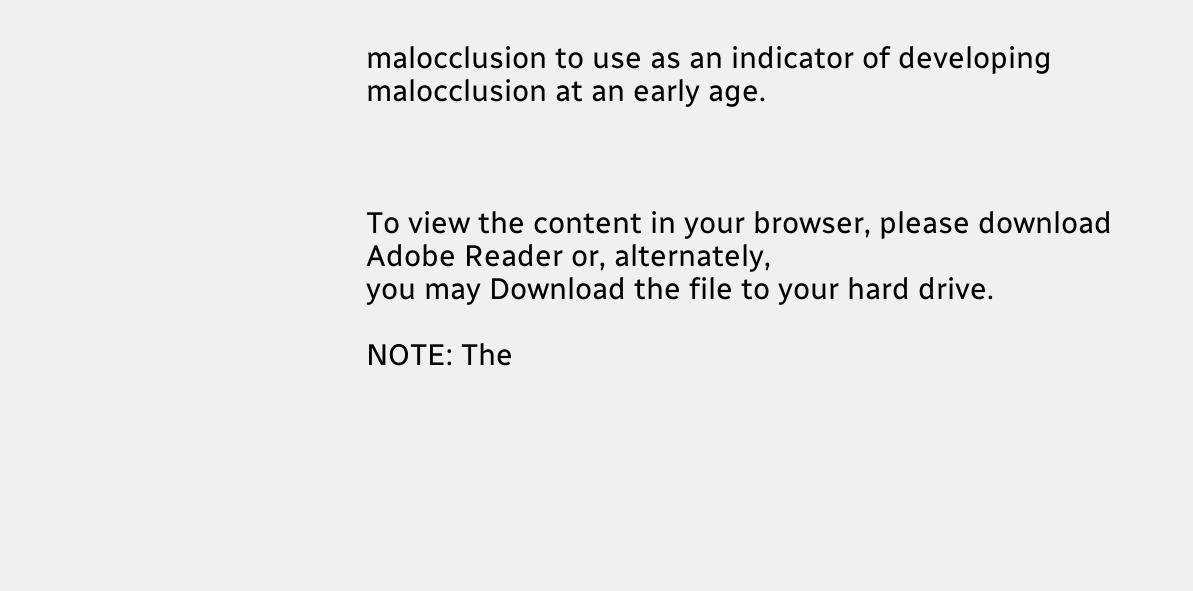malocclusion to use as an indicator of developing malocclusion at an early age.



To view the content in your browser, please download Adobe Reader or, alternately,
you may Download the file to your hard drive.

NOTE: The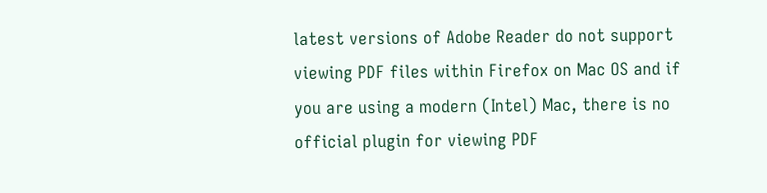latest versions of Adobe Reader do not support viewing PDF files within Firefox on Mac OS and if you are using a modern (Intel) Mac, there is no official plugin for viewing PDF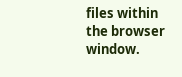files within the browser window.